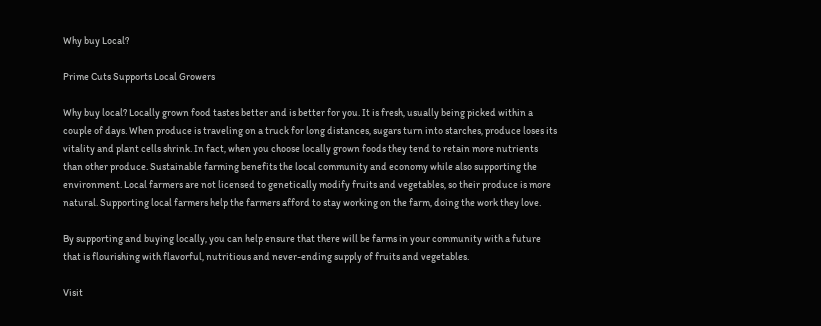Why buy Local?

Prime Cuts Supports Local Growers

Why buy local? Locally grown food tastes better and is better for you. It is fresh, usually being picked within a couple of days. When produce is traveling on a truck for long distances, sugars turn into starches, produce loses its vitality and plant cells shrink. In fact, when you choose locally grown foods they tend to retain more nutrients than other produce. Sustainable farming benefits the local community and economy while also supporting the environment. Local farmers are not licensed to genetically modify fruits and vegetables, so their produce is more natural. Supporting local farmers help the farmers afford to stay working on the farm, doing the work they love.

By supporting and buying locally, you can help ensure that there will be farms in your community with a future that is flourishing with flavorful, nutritious and never-ending supply of fruits and vegetables.

Visit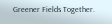Greener Fields Together.